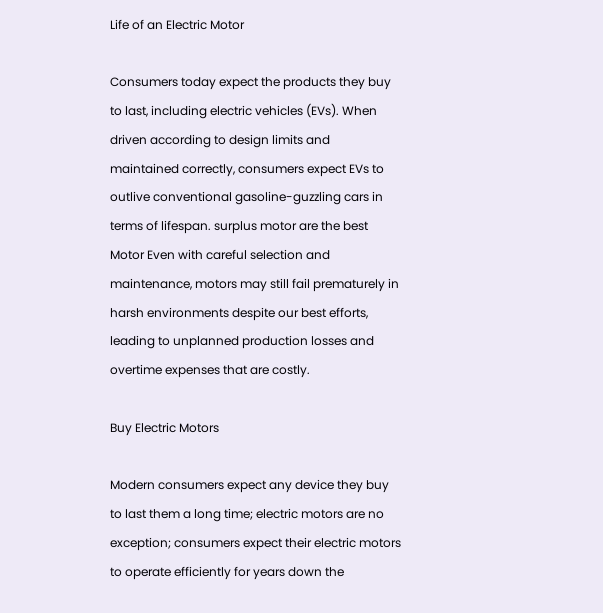Life of an Electric Motor

Consumers today expect the products they buy to last, including electric vehicles (EVs). When driven according to design limits and maintained correctly, consumers expect EVs to outlive conventional gasoline-guzzling cars in terms of lifespan. surplus motor are the best Motor Even with careful selection and maintenance, motors may still fail prematurely in harsh environments despite our best efforts, leading to unplanned production losses and overtime expenses that are costly.

Buy Electric Motors

Modern consumers expect any device they buy to last them a long time; electric motors are no exception; consumers expect their electric motors to operate efficiently for years down the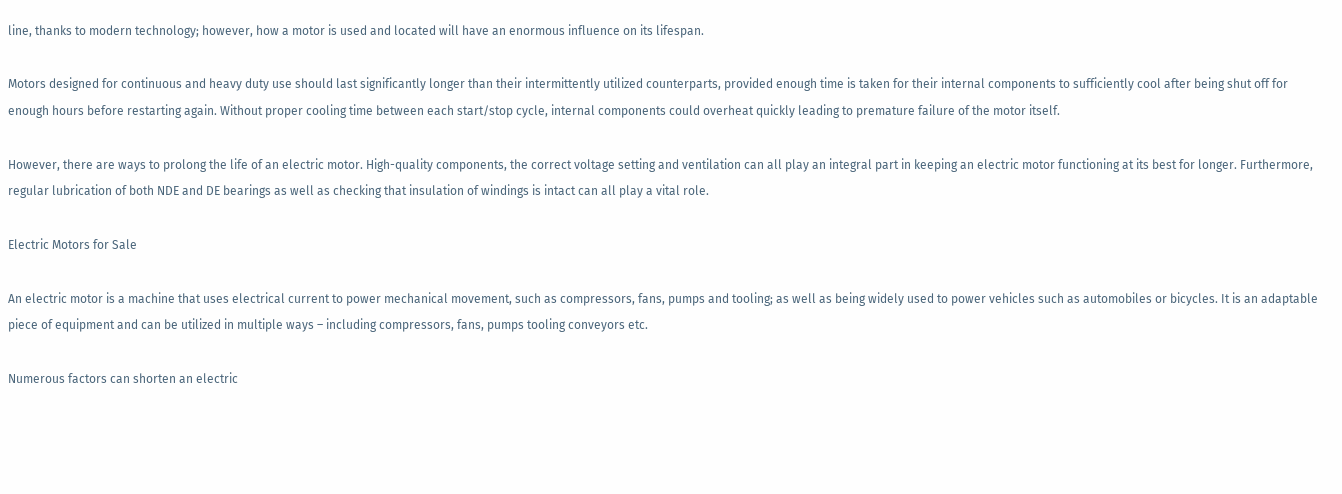line, thanks to modern technology; however, how a motor is used and located will have an enormous influence on its lifespan.

Motors designed for continuous and heavy duty use should last significantly longer than their intermittently utilized counterparts, provided enough time is taken for their internal components to sufficiently cool after being shut off for enough hours before restarting again. Without proper cooling time between each start/stop cycle, internal components could overheat quickly leading to premature failure of the motor itself.

However, there are ways to prolong the life of an electric motor. High-quality components, the correct voltage setting and ventilation can all play an integral part in keeping an electric motor functioning at its best for longer. Furthermore, regular lubrication of both NDE and DE bearings as well as checking that insulation of windings is intact can all play a vital role.

Electric Motors for Sale

An electric motor is a machine that uses electrical current to power mechanical movement, such as compressors, fans, pumps and tooling; as well as being widely used to power vehicles such as automobiles or bicycles. It is an adaptable piece of equipment and can be utilized in multiple ways – including compressors, fans, pumps tooling conveyors etc.

Numerous factors can shorten an electric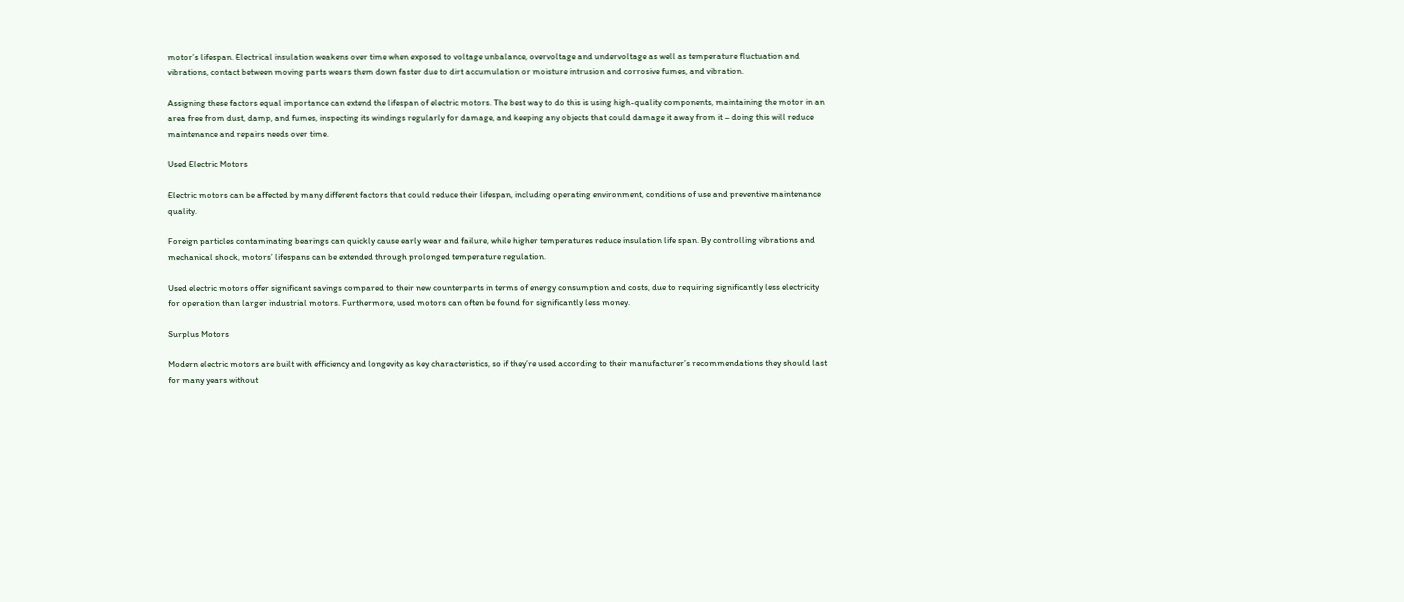motor’s lifespan. Electrical insulation weakens over time when exposed to voltage unbalance, overvoltage and undervoltage as well as temperature fluctuation and vibrations, contact between moving parts wears them down faster due to dirt accumulation or moisture intrusion and corrosive fumes, and vibration.

Assigning these factors equal importance can extend the lifespan of electric motors. The best way to do this is using high-quality components, maintaining the motor in an area free from dust, damp, and fumes, inspecting its windings regularly for damage, and keeping any objects that could damage it away from it – doing this will reduce maintenance and repairs needs over time.

Used Electric Motors

Electric motors can be affected by many different factors that could reduce their lifespan, including operating environment, conditions of use and preventive maintenance quality.

Foreign particles contaminating bearings can quickly cause early wear and failure, while higher temperatures reduce insulation life span. By controlling vibrations and mechanical shock, motors’ lifespans can be extended through prolonged temperature regulation.

Used electric motors offer significant savings compared to their new counterparts in terms of energy consumption and costs, due to requiring significantly less electricity for operation than larger industrial motors. Furthermore, used motors can often be found for significantly less money.

Surplus Motors

Modern electric motors are built with efficiency and longevity as key characteristics, so if they’re used according to their manufacturer’s recommendations they should last for many years without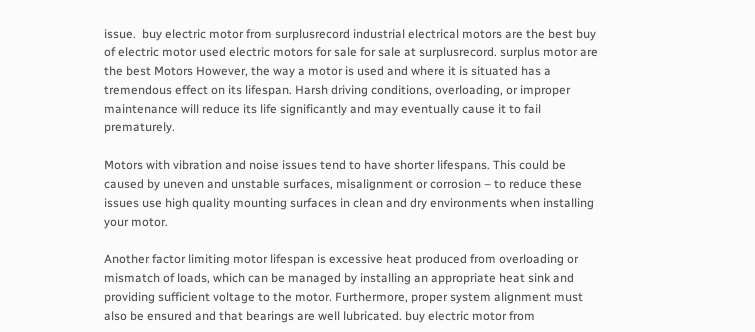issue.  buy electric motor from surplusrecord industrial electrical motors are the best buy of electric motor used electric motors for sale for sale at surplusrecord. surplus motor are the best Motors However, the way a motor is used and where it is situated has a tremendous effect on its lifespan. Harsh driving conditions, overloading, or improper maintenance will reduce its life significantly and may eventually cause it to fail prematurely.

Motors with vibration and noise issues tend to have shorter lifespans. This could be caused by uneven and unstable surfaces, misalignment or corrosion – to reduce these issues use high quality mounting surfaces in clean and dry environments when installing your motor.

Another factor limiting motor lifespan is excessive heat produced from overloading or mismatch of loads, which can be managed by installing an appropriate heat sink and providing sufficient voltage to the motor. Furthermore, proper system alignment must also be ensured and that bearings are well lubricated. buy electric motor from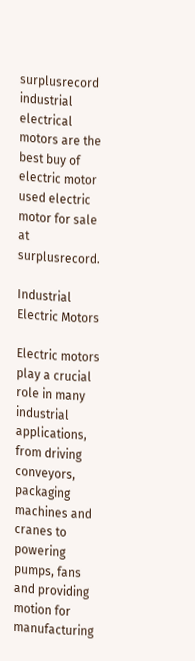surplusrecord industrial electrical motors are the best buy of electric motor used electric motor for sale at surplusrecord.

Industrial Electric Motors

Electric motors play a crucial role in many industrial applications, from driving conveyors, packaging machines and cranes to powering pumps, fans and providing motion for manufacturing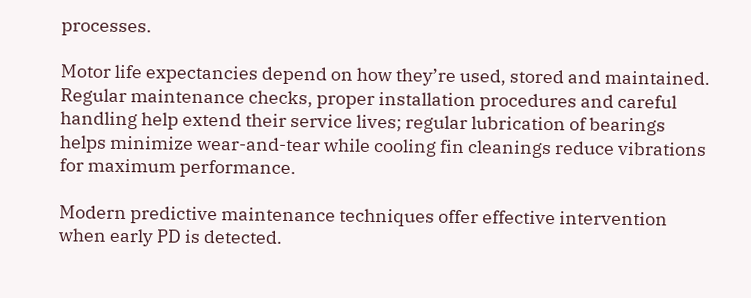processes.

Motor life expectancies depend on how they’re used, stored and maintained. Regular maintenance checks, proper installation procedures and careful handling help extend their service lives; regular lubrication of bearings helps minimize wear-and-tear while cooling fin cleanings reduce vibrations for maximum performance.

Modern predictive maintenance techniques offer effective intervention when early PD is detected.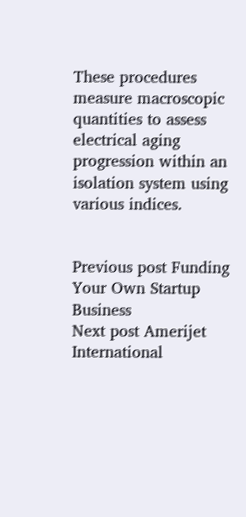These procedures measure macroscopic quantities to assess electrical aging progression within an isolation system using various indices.


Previous post Funding Your Own Startup Business
Next post Amerijet International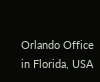Orlando Office in Florida, USA